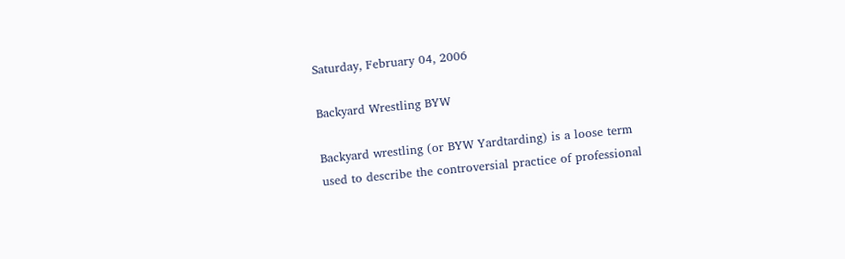Saturday, February 04, 2006

Backyard Wrestling BYW

Backyard wrestling (or BYW Yardtarding) is a loose term used to describe the controversial practice of professional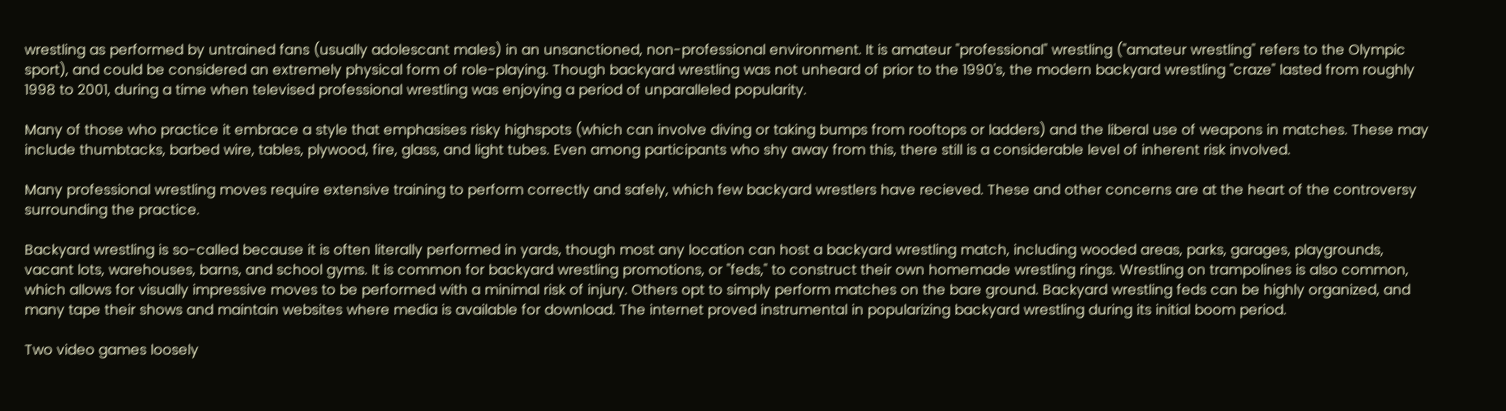wrestling as performed by untrained fans (usually adolescant males) in an unsanctioned, non-professional environment. It is amateur "professional" wrestling ("amateur wrestling" refers to the Olympic sport), and could be considered an extremely physical form of role-playing. Though backyard wrestling was not unheard of prior to the 1990's, the modern backyard wrestling "craze" lasted from roughly 1998 to 2001, during a time when televised professional wrestling was enjoying a period of unparalleled popularity.

Many of those who practice it embrace a style that emphasises risky highspots (which can involve diving or taking bumps from rooftops or ladders) and the liberal use of weapons in matches. These may include thumbtacks, barbed wire, tables, plywood, fire, glass, and light tubes. Even among participants who shy away from this, there still is a considerable level of inherent risk involved.

Many professional wrestling moves require extensive training to perform correctly and safely, which few backyard wrestlers have recieved. These and other concerns are at the heart of the controversy surrounding the practice.

Backyard wrestling is so-called because it is often literally performed in yards, though most any location can host a backyard wrestling match, including wooded areas, parks, garages, playgrounds, vacant lots, warehouses, barns, and school gyms. It is common for backyard wrestling promotions, or "feds," to construct their own homemade wrestling rings. Wrestling on trampolines is also common, which allows for visually impressive moves to be performed with a minimal risk of injury. Others opt to simply perform matches on the bare ground. Backyard wrestling feds can be highly organized, and many tape their shows and maintain websites where media is available for download. The internet proved instrumental in popularizing backyard wrestling during its initial boom period.

Two video games loosely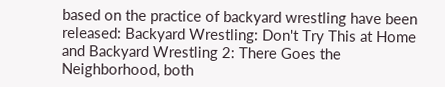based on the practice of backyard wrestling have been released: Backyard Wrestling: Don't Try This at Home and Backyard Wrestling 2: There Goes the Neighborhood, both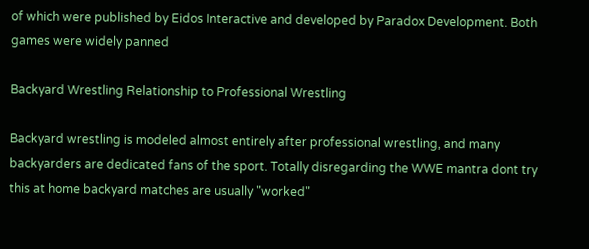of which were published by Eidos Interactive and developed by Paradox Development. Both games were widely panned

Backyard Wrestling Relationship to Professional Wrestling

Backyard wrestling is modeled almost entirely after professional wrestling, and many backyarders are dedicated fans of the sport. Totally disregarding the WWE mantra dont try this at home backyard matches are usually "worked"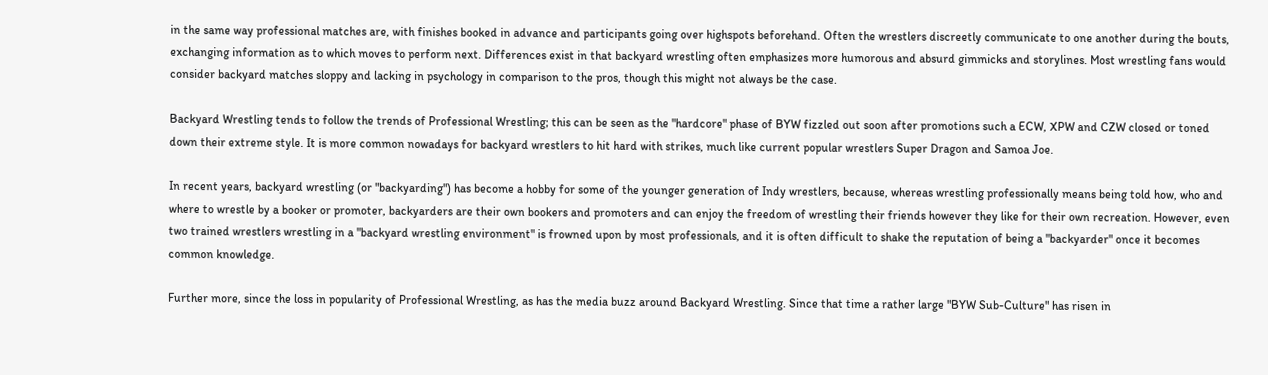in the same way professional matches are, with finishes booked in advance and participants going over highspots beforehand. Often the wrestlers discreetly communicate to one another during the bouts, exchanging information as to which moves to perform next. Differences exist in that backyard wrestling often emphasizes more humorous and absurd gimmicks and storylines. Most wrestling fans would consider backyard matches sloppy and lacking in psychology in comparison to the pros, though this might not always be the case.

Backyard Wrestling tends to follow the trends of Professional Wrestling; this can be seen as the "hardcore" phase of BYW fizzled out soon after promotions such a ECW, XPW and CZW closed or toned down their extreme style. It is more common nowadays for backyard wrestlers to hit hard with strikes, much like current popular wrestlers Super Dragon and Samoa Joe.

In recent years, backyard wrestling (or "backyarding") has become a hobby for some of the younger generation of Indy wrestlers, because, whereas wrestling professionally means being told how, who and where to wrestle by a booker or promoter, backyarders are their own bookers and promoters and can enjoy the freedom of wrestling their friends however they like for their own recreation. However, even two trained wrestlers wrestling in a "backyard wrestling environment" is frowned upon by most professionals, and it is often difficult to shake the reputation of being a "backyarder" once it becomes common knowledge.

Further more, since the loss in popularity of Professional Wrestling, as has the media buzz around Backyard Wrestling. Since that time a rather large "BYW Sub-Culture" has risen in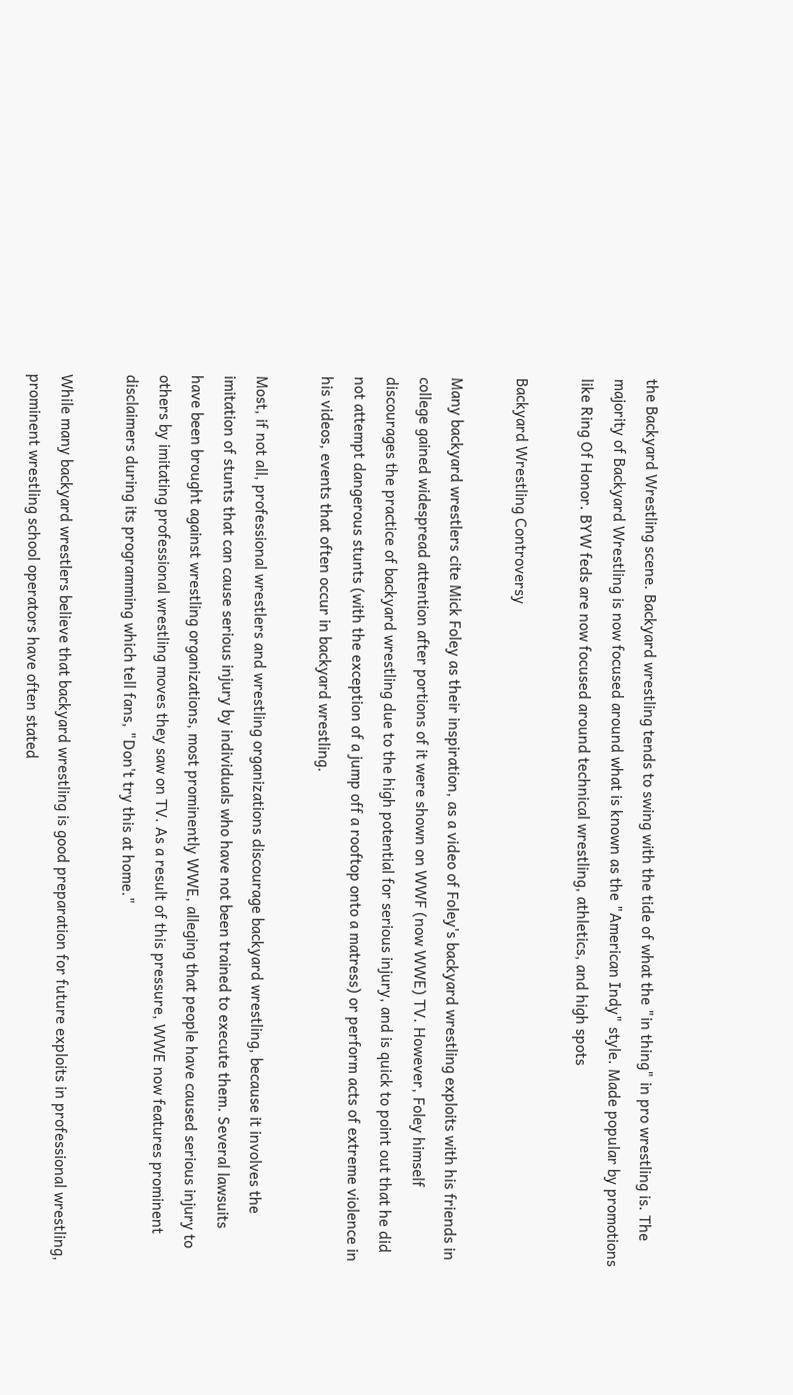the Backyard Wrestling scene. Backyard wrestling tends to swing with the tide of what the "in thing" in pro wrestling is. The majority of Backyard Wrestling is now focused around what is known as the "American Indy" style. Made popular by promotions like Ring Of Honor. BYW feds are now focused around technical wrestling, athletics, and high spots

Backyard Wrestling Controversy

Many backyard wrestlers cite Mick Foley as their inspiration, as a video of Foley's backyard wrestling exploits with his friends in college gained widespread attention after portions of it were shown on WWF (now WWE) TV. However, Foley himself discourages the practice of backyard wrestling due to the high potential for serious injury, and is quick to point out that he did not attempt dangerous stunts (with the exception of a jump off a rooftop onto a matress) or perform acts of extreme violence in his videos, events that often occur in backyard wrestling.

Most, if not all, professional wrestlers and wrestling organizations discourage backyard wrestling, because it involves the imitation of stunts that can cause serious injury by individuals who have not been trained to execute them. Several lawsuits have been brought against wrestling organizations, most prominently WWE, alleging that people have caused serious injury to others by imitating professional wrestling moves they saw on TV. As a result of this pressure, WWE now features prominent disclaimers during its programming which tell fans, "Don't try this at home."

While many backyard wrestlers believe that backyard wrestling is good preparation for future exploits in professional wrestling, prominent wrestling school operators have often stated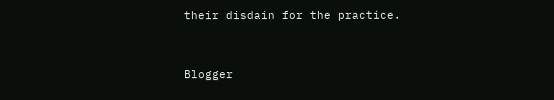their disdain for the practice.


Blogger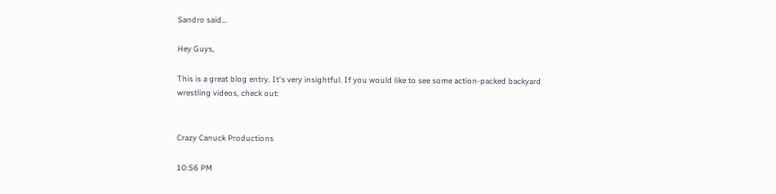Sandro said...

Hey Guys,

This is a great blog entry. It's very insightful. If you would like to see some action-packed backyard wrestling videos, check out:


Crazy Canuck Productions

10:56 PM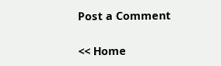Post a Comment

<< Home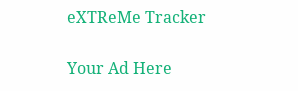eXTReMe Tracker

Your Ad Here